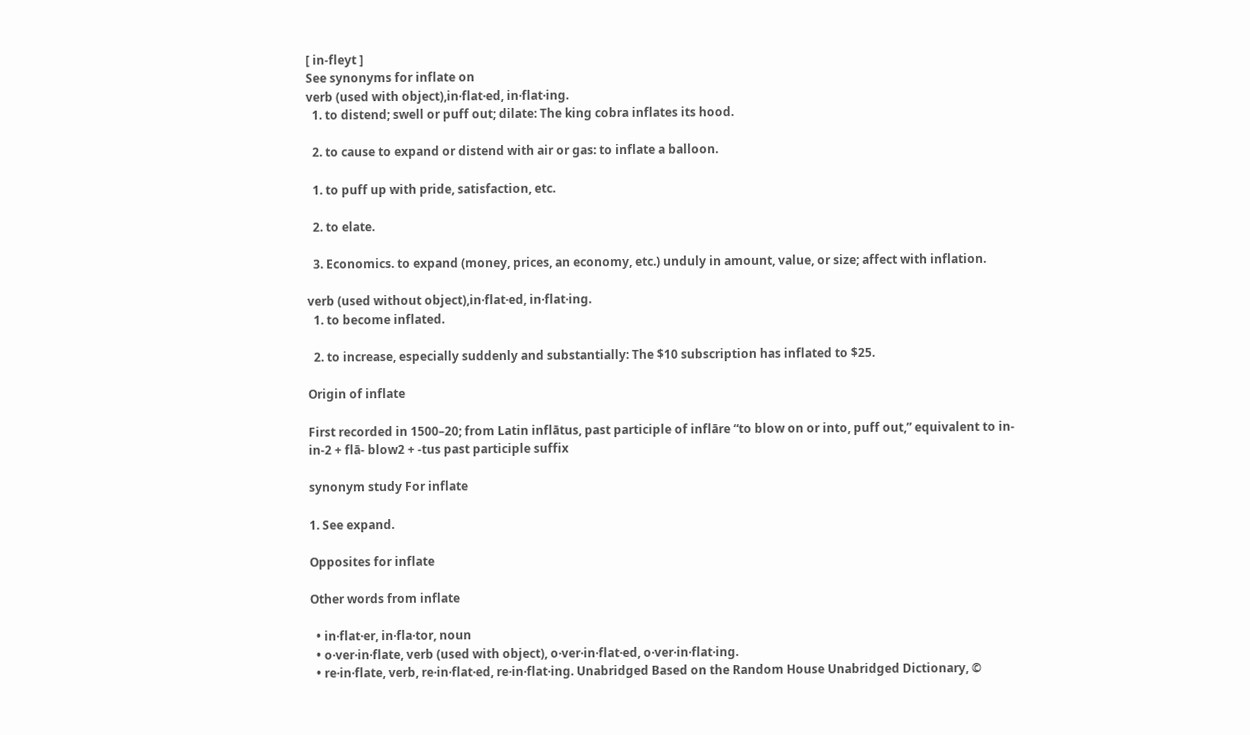[ in-fleyt ]
See synonyms for inflate on
verb (used with object),in·flat·ed, in·flat·ing.
  1. to distend; swell or puff out; dilate: The king cobra inflates its hood.

  2. to cause to expand or distend with air or gas: to inflate a balloon.

  1. to puff up with pride, satisfaction, etc.

  2. to elate.

  3. Economics. to expand (money, prices, an economy, etc.) unduly in amount, value, or size; affect with inflation.

verb (used without object),in·flat·ed, in·flat·ing.
  1. to become inflated.

  2. to increase, especially suddenly and substantially: The $10 subscription has inflated to $25.

Origin of inflate

First recorded in 1500–20; from Latin inflātus, past participle of inflāre “to blow on or into, puff out,” equivalent to in- in-2 + flā- blow2 + -tus past participle suffix

synonym study For inflate

1. See expand.

Opposites for inflate

Other words from inflate

  • in·flat·er, in·fla·tor, noun
  • o·ver·in·flate, verb (used with object), o·ver·in·flat·ed, o·ver·in·flat·ing.
  • re·in·flate, verb, re·in·flat·ed, re·in·flat·ing. Unabridged Based on the Random House Unabridged Dictionary, ©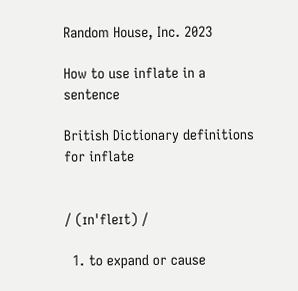Random House, Inc. 2023

How to use inflate in a sentence

British Dictionary definitions for inflate


/ (ɪnˈfleɪt) /

  1. to expand or cause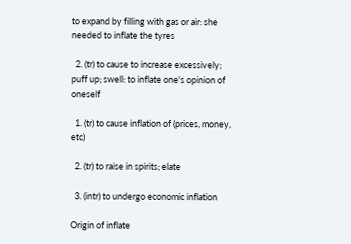to expand by filling with gas or air: she needed to inflate the tyres

  2. (tr) to cause to increase excessively; puff up; swell: to inflate one's opinion of oneself

  1. (tr) to cause inflation of (prices, money, etc)

  2. (tr) to raise in spirits; elate

  3. (intr) to undergo economic inflation

Origin of inflate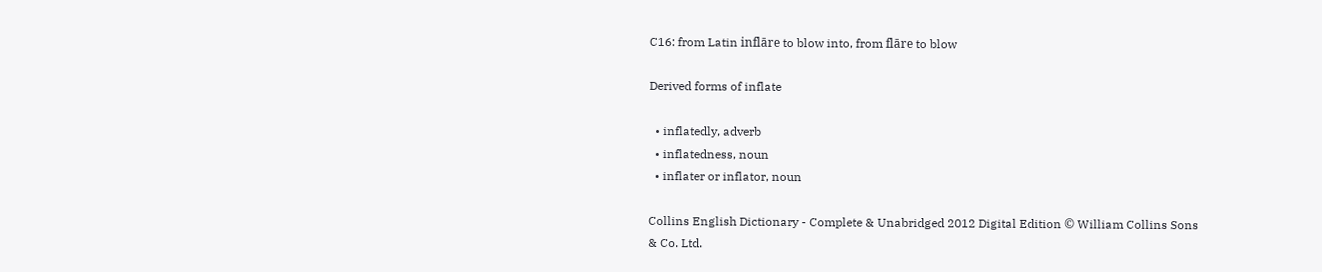C16: from Latin inflāre to blow into, from flāre to blow

Derived forms of inflate

  • inflatedly, adverb
  • inflatedness, noun
  • inflater or inflator, noun

Collins English Dictionary - Complete & Unabridged 2012 Digital Edition © William Collins Sons & Co. Ltd.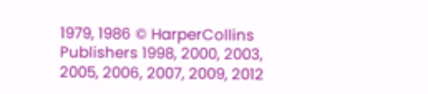1979, 1986 © HarperCollins Publishers 1998, 2000, 2003, 2005, 2006, 2007, 2009, 2012